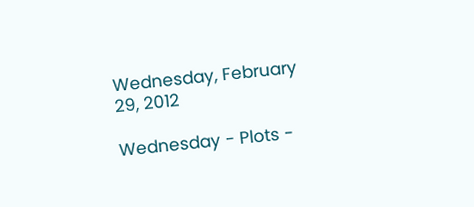Wednesday, February 29, 2012

Wednesday - Plots -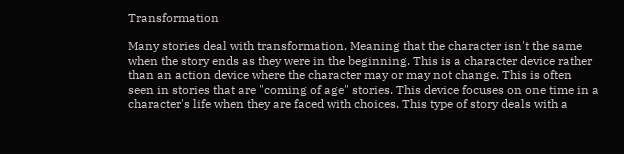Transformation

Many stories deal with transformation. Meaning that the character isn't the same when the story ends as they were in the beginning. This is a character device rather than an action device where the character may or may not change. This is often seen in stories that are "coming of age" stories. This device focuses on one time in a character's life when they are faced with choices. This type of story deals with a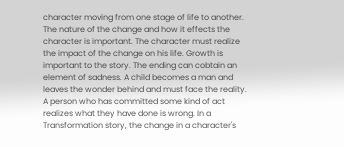character moving from one stage of life to another. The nature of the change and how it effects the character is important. The character must realize the impact of the change on his life. Growth is important to the story. The ending can cobtain an element of sadness. A child becomes a man and leaves the wonder behind and must face the reality. A person who has committed some kind of act realizes what they have done is wrong. In a Transformation story, the change in a character's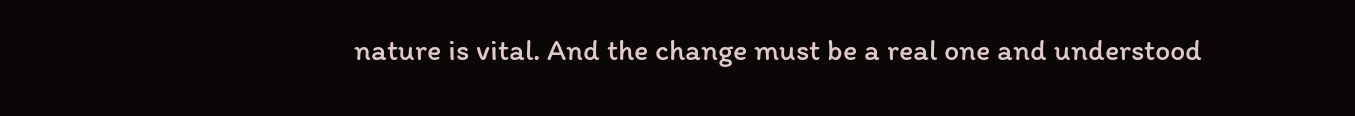nature is vital. And the change must be a real one and understood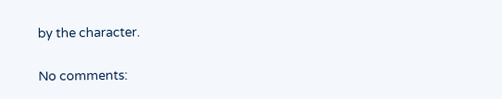by the character.

No comments: